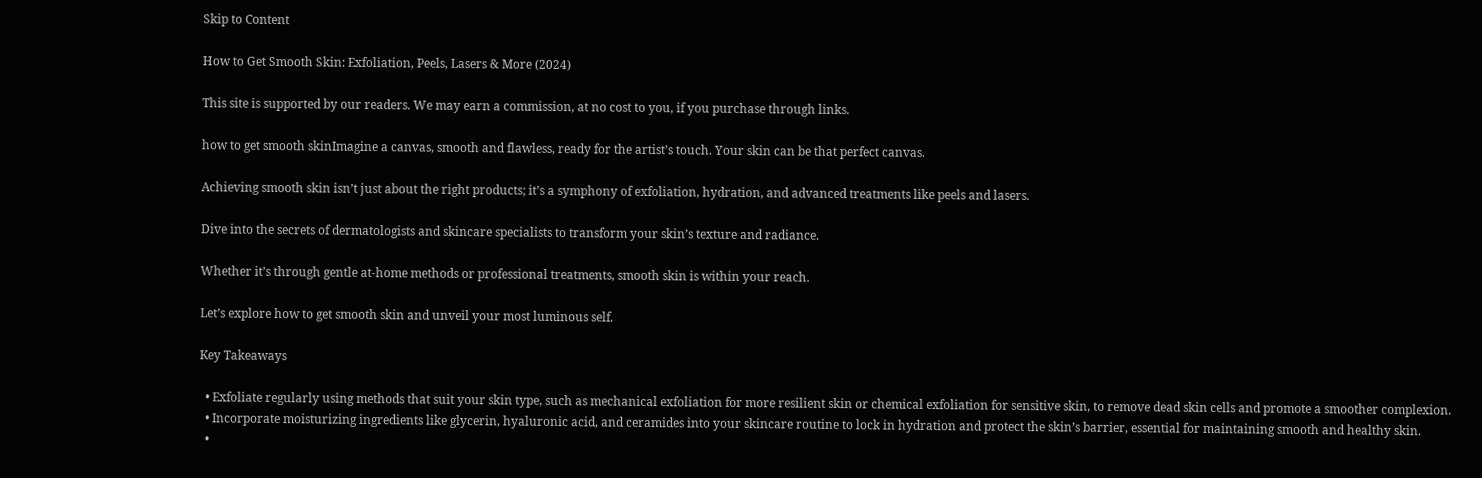Skip to Content

How to Get Smooth Skin: Exfoliation, Peels, Lasers & More (2024)

This site is supported by our readers. We may earn a commission, at no cost to you, if you purchase through links.

how to get smooth skinImagine a canvas, smooth and flawless, ready for the artist’s touch. Your skin can be that perfect canvas.

Achieving smooth skin isn’t just about the right products; it’s a symphony of exfoliation, hydration, and advanced treatments like peels and lasers.

Dive into the secrets of dermatologists and skincare specialists to transform your skin’s texture and radiance.

Whether it’s through gentle at-home methods or professional treatments, smooth skin is within your reach.

Let’s explore how to get smooth skin and unveil your most luminous self.

Key Takeaways

  • Exfoliate regularly using methods that suit your skin type, such as mechanical exfoliation for more resilient skin or chemical exfoliation for sensitive skin, to remove dead skin cells and promote a smoother complexion.
  • Incorporate moisturizing ingredients like glycerin, hyaluronic acid, and ceramides into your skincare routine to lock in hydration and protect the skin’s barrier, essential for maintaining smooth and healthy skin.
  •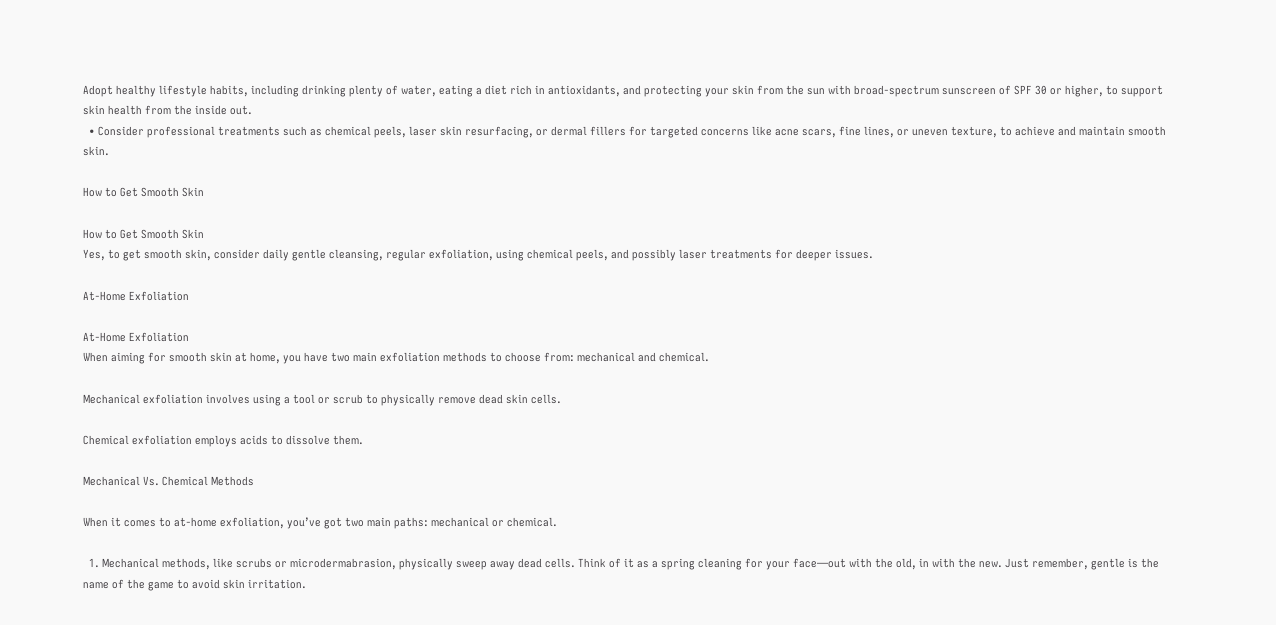Adopt healthy lifestyle habits, including drinking plenty of water, eating a diet rich in antioxidants, and protecting your skin from the sun with broad-spectrum sunscreen of SPF 30 or higher, to support skin health from the inside out.
  • Consider professional treatments such as chemical peels, laser skin resurfacing, or dermal fillers for targeted concerns like acne scars, fine lines, or uneven texture, to achieve and maintain smooth skin.

How to Get Smooth Skin

How to Get Smooth Skin
Yes, to get smooth skin, consider daily gentle cleansing, regular exfoliation, using chemical peels, and possibly laser treatments for deeper issues.

At-Home Exfoliation

At-Home Exfoliation
When aiming for smooth skin at home, you have two main exfoliation methods to choose from: mechanical and chemical.

Mechanical exfoliation involves using a tool or scrub to physically remove dead skin cells.

Chemical exfoliation employs acids to dissolve them.

Mechanical Vs. Chemical Methods

When it comes to at-home exfoliation, you’ve got two main paths: mechanical or chemical.

  1. Mechanical methods, like scrubs or microdermabrasion, physically sweep away dead cells. Think of it as a spring cleaning for your face—out with the old, in with the new. Just remember, gentle is the name of the game to avoid skin irritation.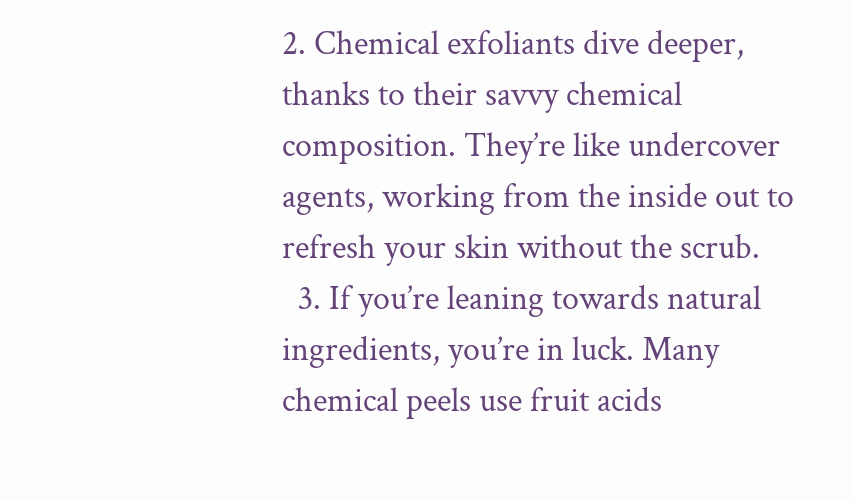2. Chemical exfoliants dive deeper, thanks to their savvy chemical composition. They’re like undercover agents, working from the inside out to refresh your skin without the scrub.
  3. If you’re leaning towards natural ingredients, you’re in luck. Many chemical peels use fruit acids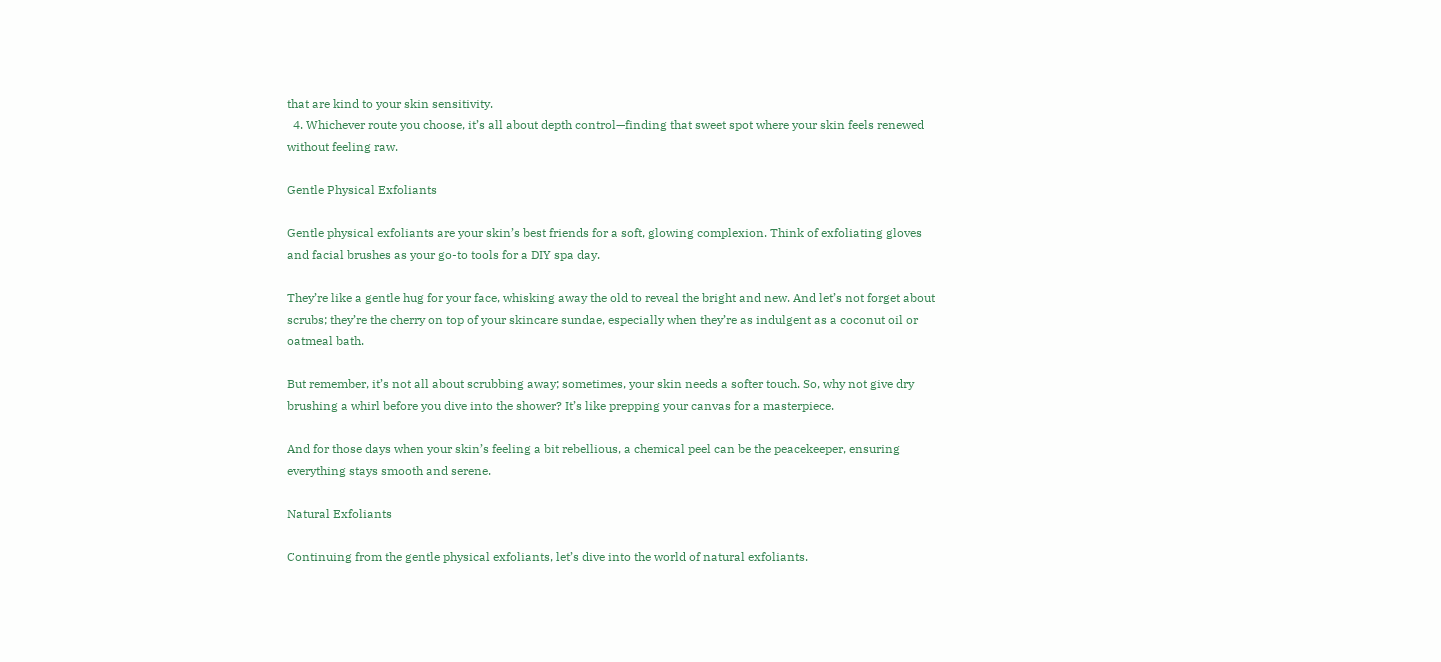that are kind to your skin sensitivity.
  4. Whichever route you choose, it’s all about depth control—finding that sweet spot where your skin feels renewed without feeling raw.

Gentle Physical Exfoliants

Gentle physical exfoliants are your skin’s best friends for a soft, glowing complexion. Think of exfoliating gloves and facial brushes as your go-to tools for a DIY spa day.

They’re like a gentle hug for your face, whisking away the old to reveal the bright and new. And let’s not forget about scrubs; they’re the cherry on top of your skincare sundae, especially when they’re as indulgent as a coconut oil or oatmeal bath.

But remember, it’s not all about scrubbing away; sometimes, your skin needs a softer touch. So, why not give dry brushing a whirl before you dive into the shower? It’s like prepping your canvas for a masterpiece.

And for those days when your skin’s feeling a bit rebellious, a chemical peel can be the peacekeeper, ensuring everything stays smooth and serene.

Natural Exfoliants

Continuing from the gentle physical exfoliants, let’s dive into the world of natural exfoliants.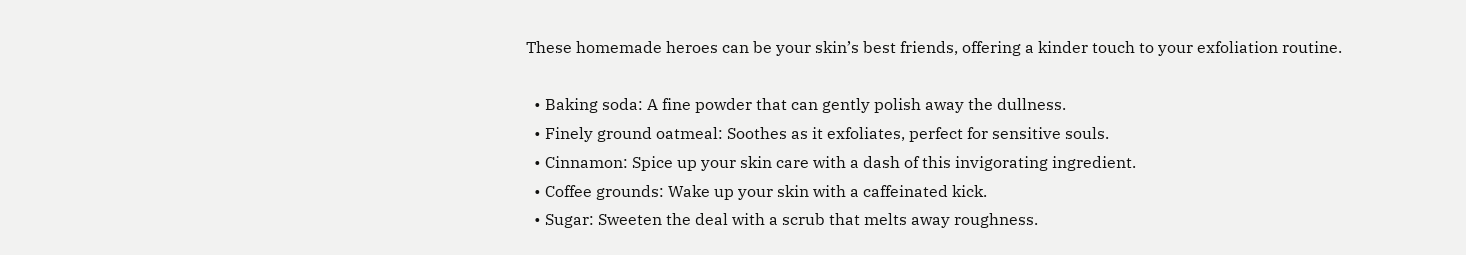These homemade heroes can be your skin’s best friends, offering a kinder touch to your exfoliation routine.

  • Baking soda: A fine powder that can gently polish away the dullness.
  • Finely ground oatmeal: Soothes as it exfoliates, perfect for sensitive souls.
  • Cinnamon: Spice up your skin care with a dash of this invigorating ingredient.
  • Coffee grounds: Wake up your skin with a caffeinated kick.
  • Sugar: Sweeten the deal with a scrub that melts away roughness.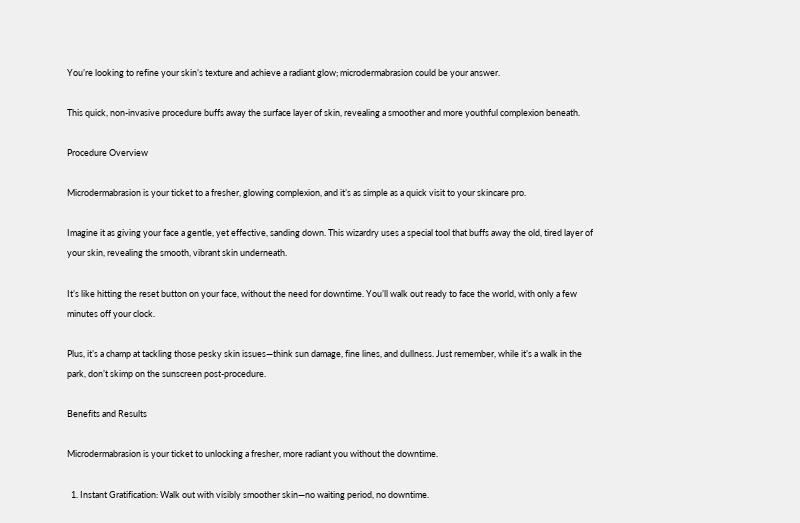You’re looking to refine your skin’s texture and achieve a radiant glow; microdermabrasion could be your answer.

This quick, non-invasive procedure buffs away the surface layer of skin, revealing a smoother and more youthful complexion beneath.

Procedure Overview

Microdermabrasion is your ticket to a fresher, glowing complexion, and it’s as simple as a quick visit to your skincare pro.

Imagine it as giving your face a gentle, yet effective, sanding down. This wizardry uses a special tool that buffs away the old, tired layer of your skin, revealing the smooth, vibrant skin underneath.

It’s like hitting the reset button on your face, without the need for downtime. You’ll walk out ready to face the world, with only a few minutes off your clock.

Plus, it’s a champ at tackling those pesky skin issues—think sun damage, fine lines, and dullness. Just remember, while it’s a walk in the park, don’t skimp on the sunscreen post-procedure.

Benefits and Results

Microdermabrasion is your ticket to unlocking a fresher, more radiant you without the downtime.

  1. Instant Gratification: Walk out with visibly smoother skin—no waiting period, no downtime.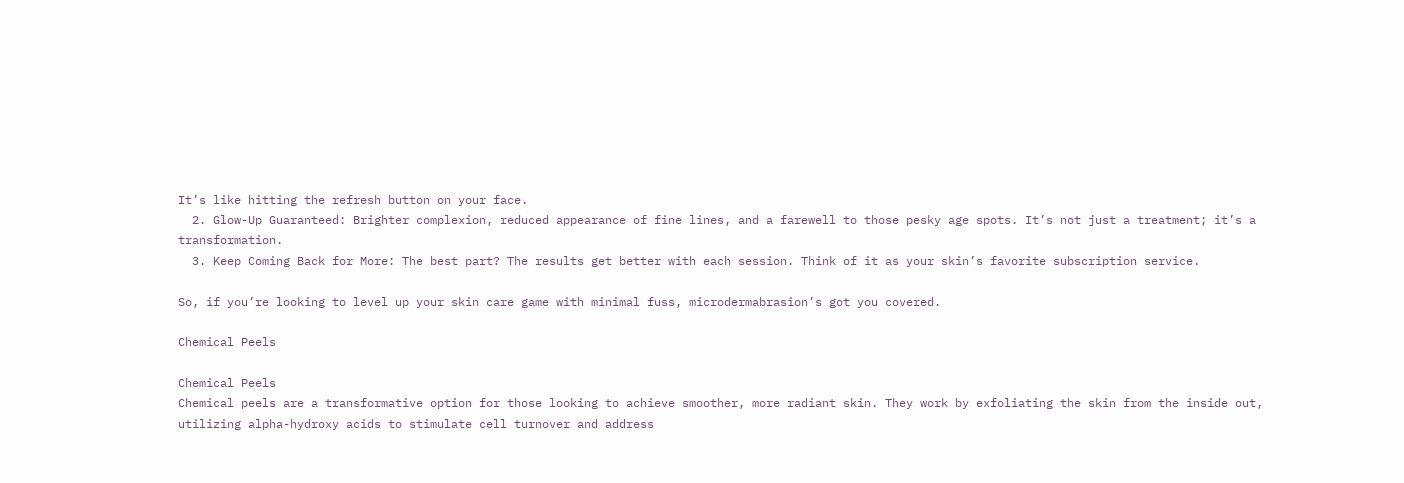It’s like hitting the refresh button on your face.
  2. Glow-Up Guaranteed: Brighter complexion, reduced appearance of fine lines, and a farewell to those pesky age spots. It’s not just a treatment; it’s a transformation.
  3. Keep Coming Back for More: The best part? The results get better with each session. Think of it as your skin’s favorite subscription service.

So, if you’re looking to level up your skin care game with minimal fuss, microdermabrasion’s got you covered.

Chemical Peels

Chemical Peels
Chemical peels are a transformative option for those looking to achieve smoother, more radiant skin. They work by exfoliating the skin from the inside out, utilizing alpha-hydroxy acids to stimulate cell turnover and address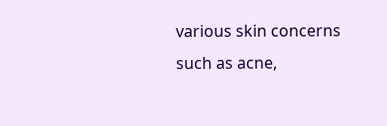various skin concerns such as acne,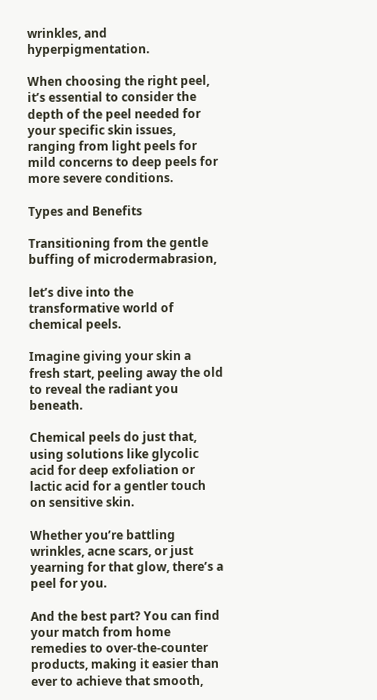wrinkles, and hyperpigmentation.

When choosing the right peel, it’s essential to consider the depth of the peel needed for your specific skin issues, ranging from light peels for mild concerns to deep peels for more severe conditions.

Types and Benefits

Transitioning from the gentle buffing of microdermabrasion,

let’s dive into the transformative world of chemical peels.

Imagine giving your skin a fresh start, peeling away the old to reveal the radiant you beneath.

Chemical peels do just that, using solutions like glycolic acid for deep exfoliation or lactic acid for a gentler touch on sensitive skin.

Whether you’re battling wrinkles, acne scars, or just yearning for that glow, there’s a peel for you.

And the best part? You can find your match from home remedies to over-the-counter products, making it easier than ever to achieve that smooth,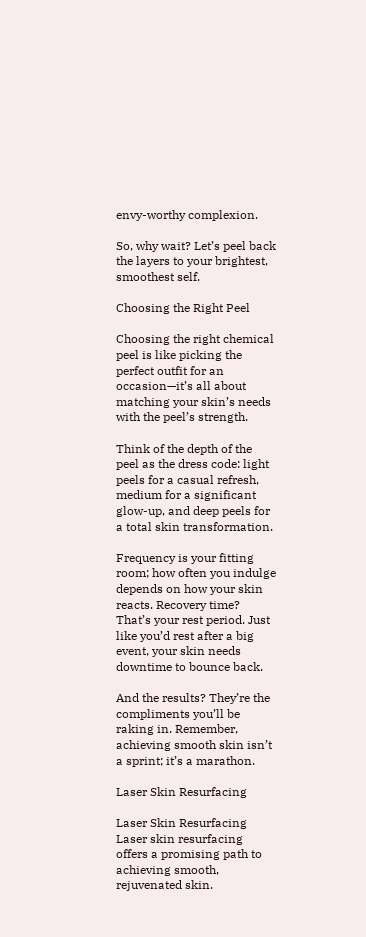envy-worthy complexion.

So, why wait? Let’s peel back the layers to your brightest, smoothest self.

Choosing the Right Peel

Choosing the right chemical peel is like picking the perfect outfit for an occasion—it’s all about matching your skin’s needs with the peel’s strength.

Think of the depth of the peel as the dress code: light peels for a casual refresh, medium for a significant glow-up, and deep peels for a total skin transformation.

Frequency is your fitting room; how often you indulge depends on how your skin reacts. Recovery time? That’s your rest period. Just like you’d rest after a big event, your skin needs downtime to bounce back.

And the results? They’re the compliments you’ll be raking in. Remember, achieving smooth skin isn’t a sprint; it’s a marathon.

Laser Skin Resurfacing

Laser Skin Resurfacing
Laser skin resurfacing offers a promising path to achieving smooth, rejuvenated skin.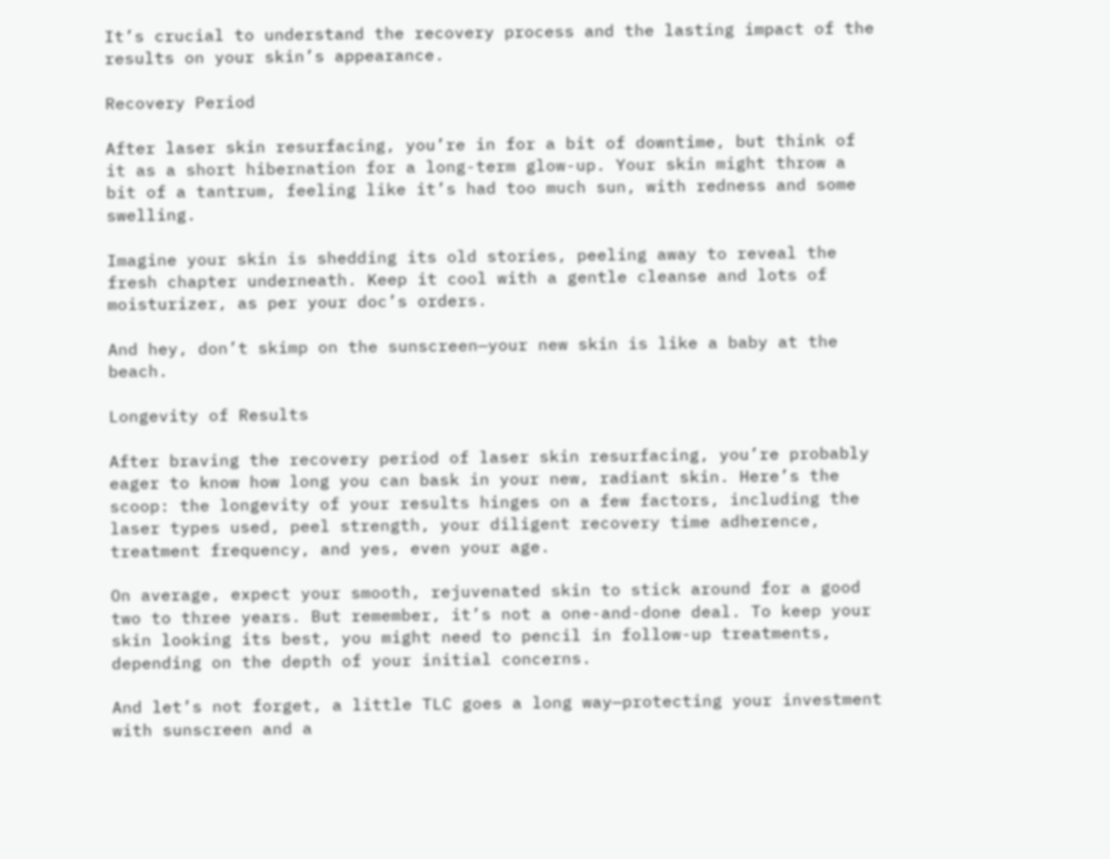It’s crucial to understand the recovery process and the lasting impact of the results on your skin’s appearance.

Recovery Period

After laser skin resurfacing, you’re in for a bit of downtime, but think of it as a short hibernation for a long-term glow-up. Your skin might throw a bit of a tantrum, feeling like it’s had too much sun, with redness and some swelling.

Imagine your skin is shedding its old stories, peeling away to reveal the fresh chapter underneath. Keep it cool with a gentle cleanse and lots of moisturizer, as per your doc’s orders.

And hey, don’t skimp on the sunscreen—your new skin is like a baby at the beach.

Longevity of Results

After braving the recovery period of laser skin resurfacing, you’re probably eager to know how long you can bask in your new, radiant skin. Here’s the scoop: the longevity of your results hinges on a few factors, including the laser types used, peel strength, your diligent recovery time adherence, treatment frequency, and yes, even your age.

On average, expect your smooth, rejuvenated skin to stick around for a good two to three years. But remember, it’s not a one-and-done deal. To keep your skin looking its best, you might need to pencil in follow-up treatments, depending on the depth of your initial concerns.

And let’s not forget, a little TLC goes a long way—protecting your investment with sunscreen and a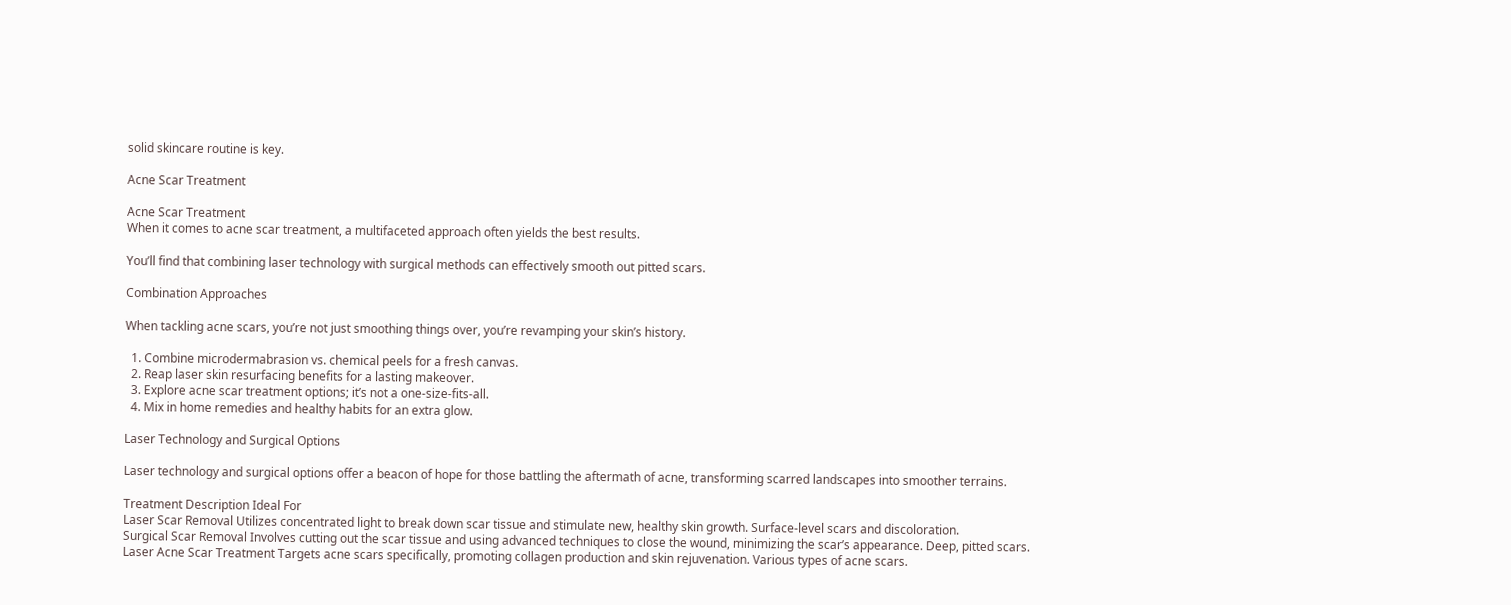solid skincare routine is key.

Acne Scar Treatment

Acne Scar Treatment
When it comes to acne scar treatment, a multifaceted approach often yields the best results.

You’ll find that combining laser technology with surgical methods can effectively smooth out pitted scars.

Combination Approaches

When tackling acne scars, you’re not just smoothing things over, you’re revamping your skin’s history.

  1. Combine microdermabrasion vs. chemical peels for a fresh canvas.
  2. Reap laser skin resurfacing benefits for a lasting makeover.
  3. Explore acne scar treatment options; it’s not a one-size-fits-all.
  4. Mix in home remedies and healthy habits for an extra glow.

Laser Technology and Surgical Options

Laser technology and surgical options offer a beacon of hope for those battling the aftermath of acne, transforming scarred landscapes into smoother terrains.

Treatment Description Ideal For
Laser Scar Removal Utilizes concentrated light to break down scar tissue and stimulate new, healthy skin growth. Surface-level scars and discoloration.
Surgical Scar Removal Involves cutting out the scar tissue and using advanced techniques to close the wound, minimizing the scar’s appearance. Deep, pitted scars.
Laser Acne Scar Treatment Targets acne scars specifically, promoting collagen production and skin rejuvenation. Various types of acne scars.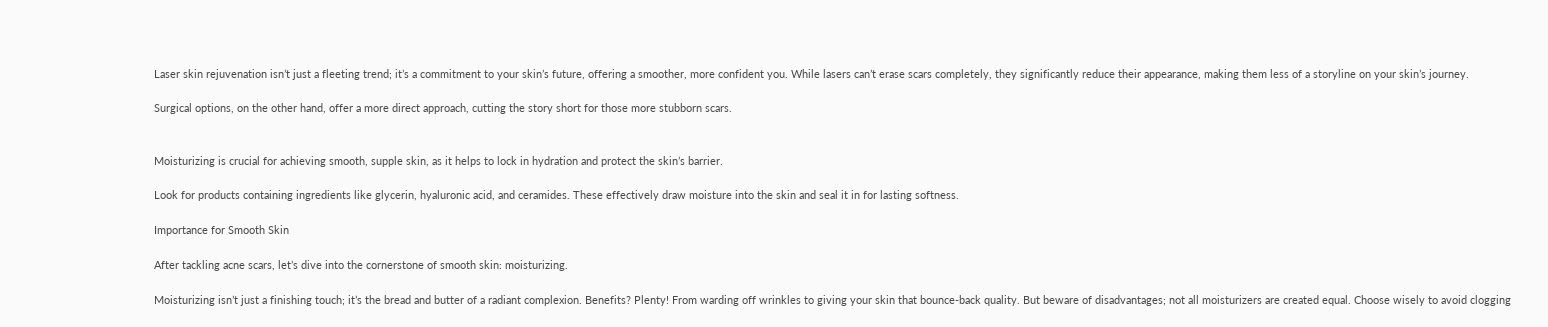Laser skin rejuvenation isn’t just a fleeting trend; it’s a commitment to your skin’s future, offering a smoother, more confident you. While lasers can’t erase scars completely, they significantly reduce their appearance, making them less of a storyline on your skin’s journey.

Surgical options, on the other hand, offer a more direct approach, cutting the story short for those more stubborn scars.


Moisturizing is crucial for achieving smooth, supple skin, as it helps to lock in hydration and protect the skin’s barrier.

Look for products containing ingredients like glycerin, hyaluronic acid, and ceramides. These effectively draw moisture into the skin and seal it in for lasting softness.

Importance for Smooth Skin

After tackling acne scars, let’s dive into the cornerstone of smooth skin: moisturizing.

Moisturizing isn’t just a finishing touch; it’s the bread and butter of a radiant complexion. Benefits? Plenty! From warding off wrinkles to giving your skin that bounce-back quality. But beware of disadvantages; not all moisturizers are created equal. Choose wisely to avoid clogging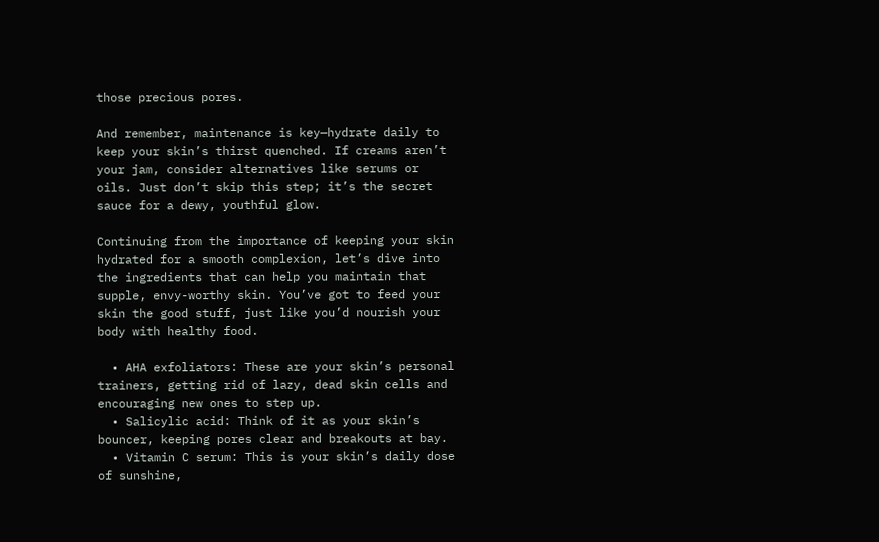those precious pores.

And remember, maintenance is key—hydrate daily to keep your skin’s thirst quenched. If creams aren’t your jam, consider alternatives like serums or oils. Just don’t skip this step; it’s the secret sauce for a dewy, youthful glow.

Continuing from the importance of keeping your skin hydrated for a smooth complexion, let’s dive into the ingredients that can help you maintain that supple, envy-worthy skin. You’ve got to feed your skin the good stuff, just like you’d nourish your body with healthy food.

  • AHA exfoliators: These are your skin’s personal trainers, getting rid of lazy, dead skin cells and encouraging new ones to step up.
  • Salicylic acid: Think of it as your skin’s bouncer, keeping pores clear and breakouts at bay.
  • Vitamin C serum: This is your skin’s daily dose of sunshine,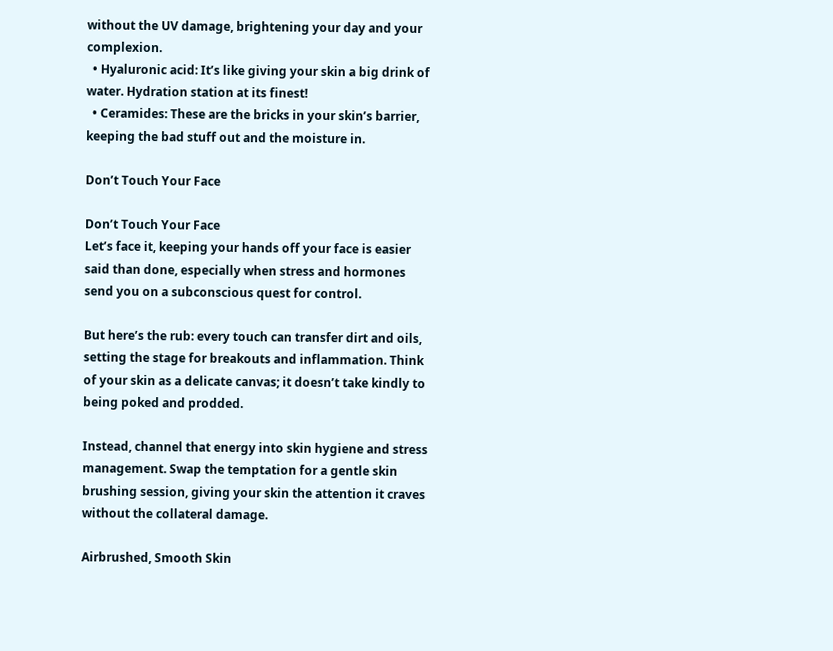without the UV damage, brightening your day and your complexion.
  • Hyaluronic acid: It’s like giving your skin a big drink of water. Hydration station at its finest!
  • Ceramides: These are the bricks in your skin’s barrier, keeping the bad stuff out and the moisture in.

Don’t Touch Your Face

Don’t Touch Your Face
Let’s face it, keeping your hands off your face is easier said than done, especially when stress and hormones send you on a subconscious quest for control.

But here’s the rub: every touch can transfer dirt and oils, setting the stage for breakouts and inflammation. Think of your skin as a delicate canvas; it doesn’t take kindly to being poked and prodded.

Instead, channel that energy into skin hygiene and stress management. Swap the temptation for a gentle skin brushing session, giving your skin the attention it craves without the collateral damage.

Airbrushed, Smooth Skin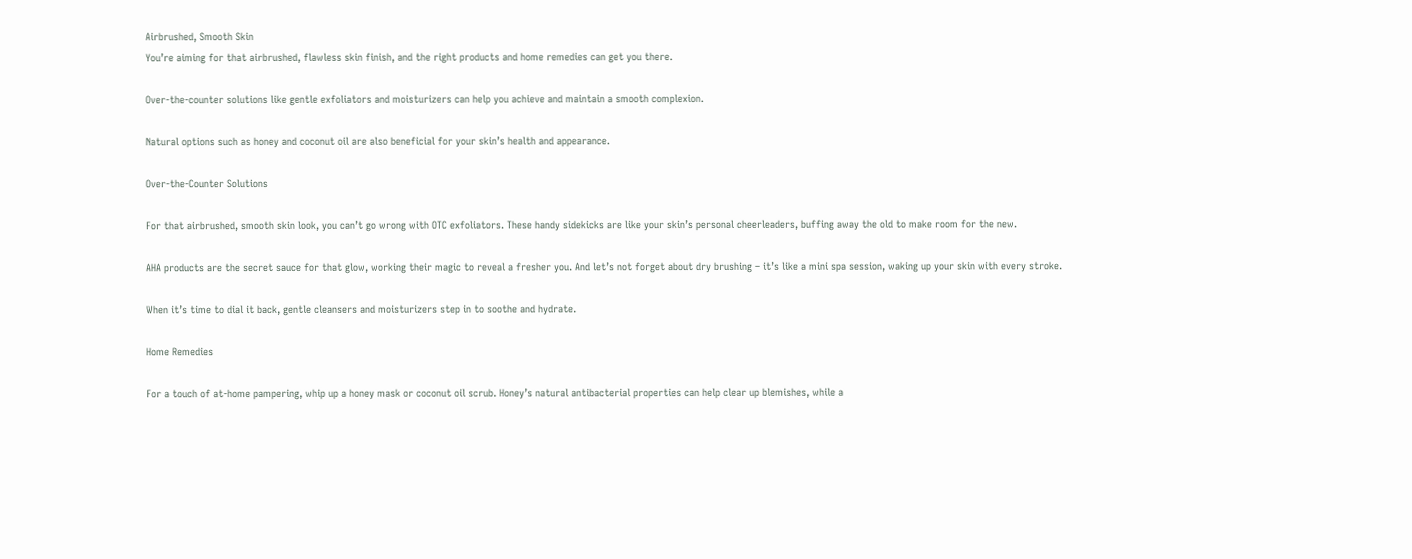Airbrushed, Smooth Skin
You’re aiming for that airbrushed, flawless skin finish, and the right products and home remedies can get you there.

Over-the-counter solutions like gentle exfoliators and moisturizers can help you achieve and maintain a smooth complexion.

Natural options such as honey and coconut oil are also beneficial for your skin’s health and appearance.

Over-the-Counter Solutions

For that airbrushed, smooth skin look, you can’t go wrong with OTC exfoliators. These handy sidekicks are like your skin’s personal cheerleaders, buffing away the old to make room for the new.

AHA products are the secret sauce for that glow, working their magic to reveal a fresher you. And let’s not forget about dry brushing – it’s like a mini spa session, waking up your skin with every stroke.

When it’s time to dial it back, gentle cleansers and moisturizers step in to soothe and hydrate.

Home Remedies

For a touch of at-home pampering, whip up a honey mask or coconut oil scrub. Honey’s natural antibacterial properties can help clear up blemishes, while a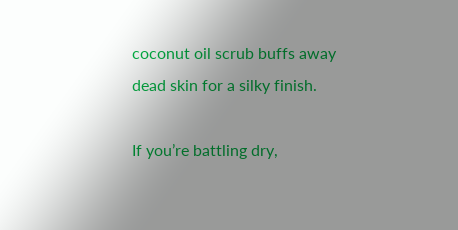coconut oil scrub buffs away dead skin for a silky finish.

If you’re battling dry,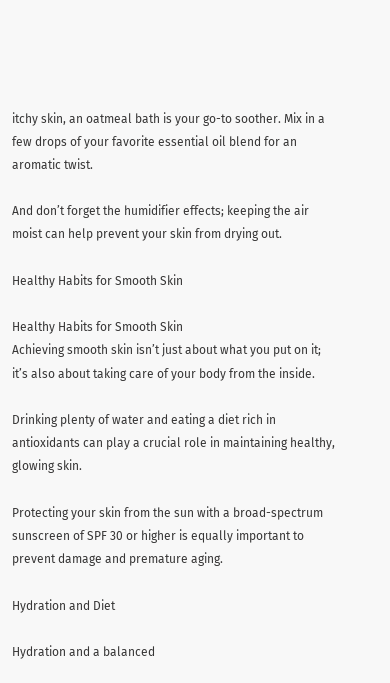itchy skin, an oatmeal bath is your go-to soother. Mix in a few drops of your favorite essential oil blend for an aromatic twist.

And don’t forget the humidifier effects; keeping the air moist can help prevent your skin from drying out.

Healthy Habits for Smooth Skin

Healthy Habits for Smooth Skin
Achieving smooth skin isn’t just about what you put on it; it’s also about taking care of your body from the inside.

Drinking plenty of water and eating a diet rich in antioxidants can play a crucial role in maintaining healthy, glowing skin.

Protecting your skin from the sun with a broad-spectrum sunscreen of SPF 30 or higher is equally important to prevent damage and premature aging.

Hydration and Diet

Hydration and a balanced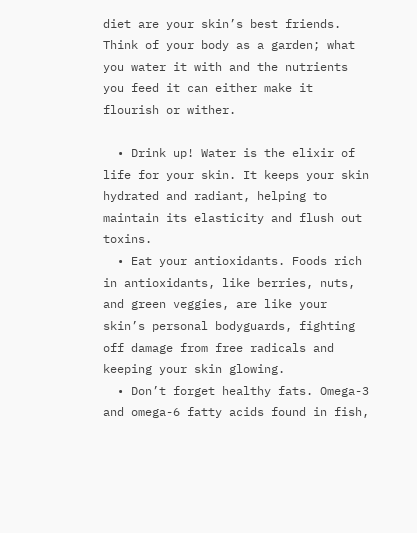diet are your skin’s best friends. Think of your body as a garden; what you water it with and the nutrients you feed it can either make it flourish or wither.

  • Drink up! Water is the elixir of life for your skin. It keeps your skin hydrated and radiant, helping to maintain its elasticity and flush out toxins.
  • Eat your antioxidants. Foods rich in antioxidants, like berries, nuts, and green veggies, are like your skin’s personal bodyguards, fighting off damage from free radicals and keeping your skin glowing.
  • Don’t forget healthy fats. Omega-3 and omega-6 fatty acids found in fish,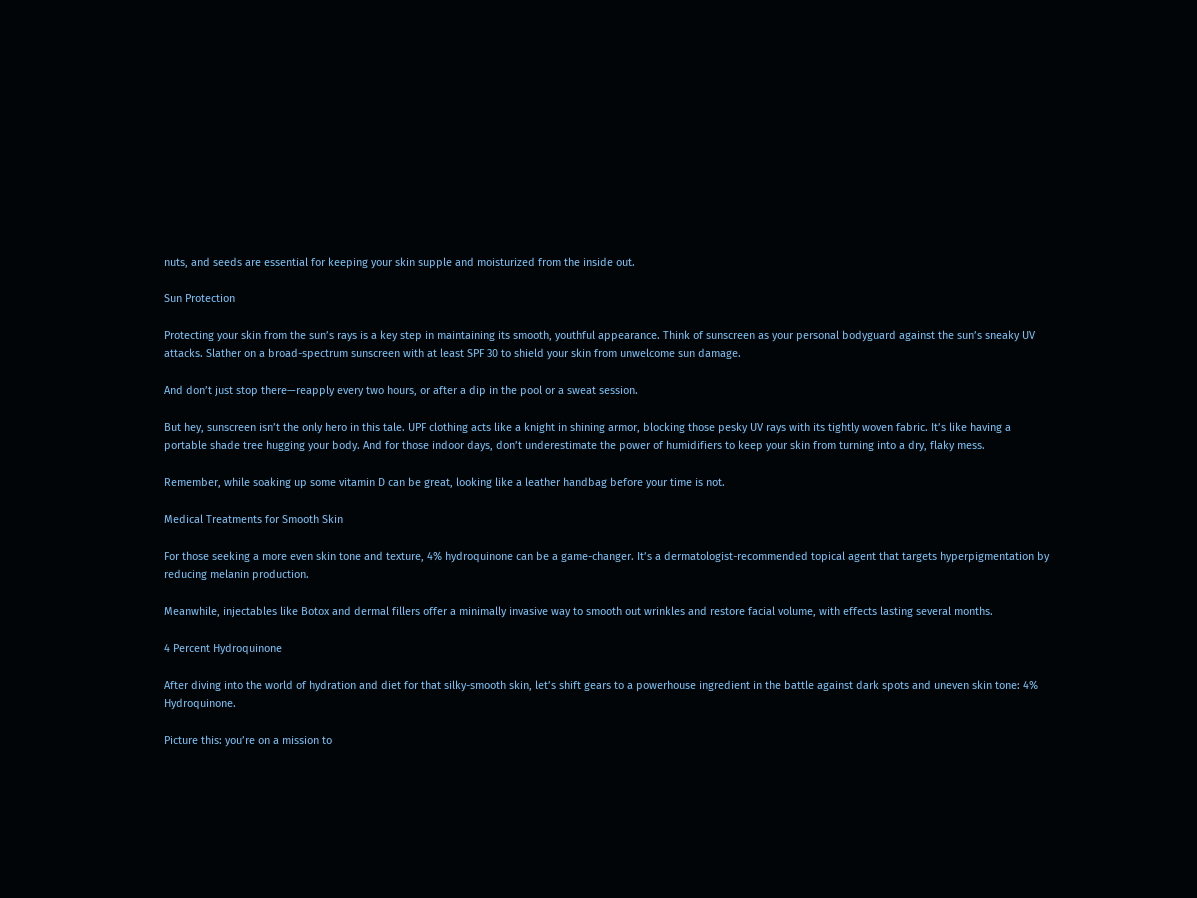nuts, and seeds are essential for keeping your skin supple and moisturized from the inside out.

Sun Protection

Protecting your skin from the sun’s rays is a key step in maintaining its smooth, youthful appearance. Think of sunscreen as your personal bodyguard against the sun’s sneaky UV attacks. Slather on a broad-spectrum sunscreen with at least SPF 30 to shield your skin from unwelcome sun damage.

And don’t just stop there—reapply every two hours, or after a dip in the pool or a sweat session.

But hey, sunscreen isn’t the only hero in this tale. UPF clothing acts like a knight in shining armor, blocking those pesky UV rays with its tightly woven fabric. It’s like having a portable shade tree hugging your body. And for those indoor days, don’t underestimate the power of humidifiers to keep your skin from turning into a dry, flaky mess.

Remember, while soaking up some vitamin D can be great, looking like a leather handbag before your time is not.

Medical Treatments for Smooth Skin

For those seeking a more even skin tone and texture, 4% hydroquinone can be a game-changer. It’s a dermatologist-recommended topical agent that targets hyperpigmentation by reducing melanin production.

Meanwhile, injectables like Botox and dermal fillers offer a minimally invasive way to smooth out wrinkles and restore facial volume, with effects lasting several months.

4 Percent Hydroquinone

After diving into the world of hydration and diet for that silky-smooth skin, let’s shift gears to a powerhouse ingredient in the battle against dark spots and uneven skin tone: 4% Hydroquinone.

Picture this: you’re on a mission to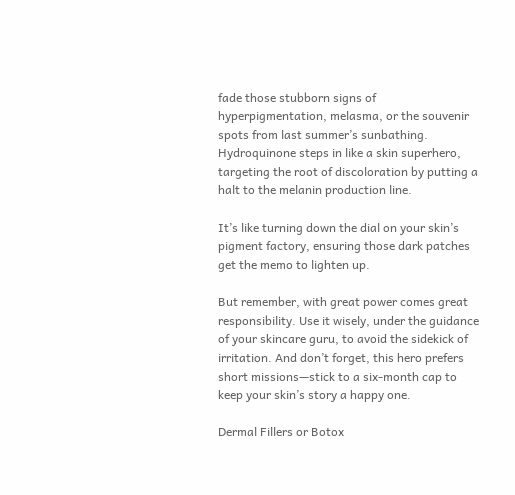fade those stubborn signs of hyperpigmentation, melasma, or the souvenir spots from last summer’s sunbathing. Hydroquinone steps in like a skin superhero, targeting the root of discoloration by putting a halt to the melanin production line.

It’s like turning down the dial on your skin’s pigment factory, ensuring those dark patches get the memo to lighten up.

But remember, with great power comes great responsibility. Use it wisely, under the guidance of your skincare guru, to avoid the sidekick of irritation. And don’t forget, this hero prefers short missions—stick to a six-month cap to keep your skin’s story a happy one.

Dermal Fillers or Botox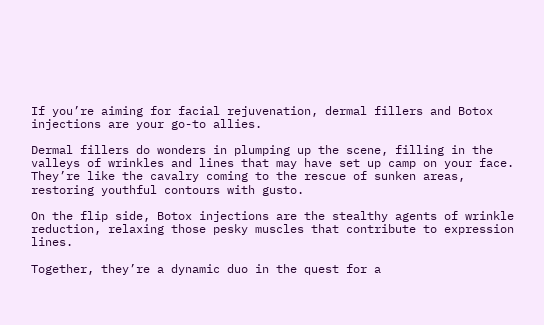If you’re aiming for facial rejuvenation, dermal fillers and Botox injections are your go-to allies.

Dermal fillers do wonders in plumping up the scene, filling in the valleys of wrinkles and lines that may have set up camp on your face. They’re like the cavalry coming to the rescue of sunken areas, restoring youthful contours with gusto.

On the flip side, Botox injections are the stealthy agents of wrinkle reduction, relaxing those pesky muscles that contribute to expression lines.

Together, they’re a dynamic duo in the quest for a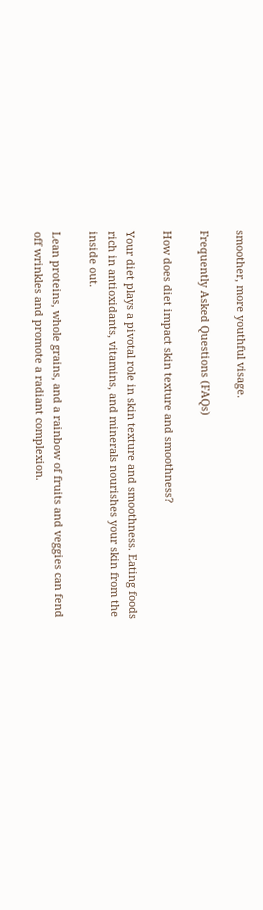smoother, more youthful visage.

Frequently Asked Questions (FAQs)

How does diet impact skin texture and smoothness?

Your diet plays a pivotal role in skin texture and smoothness. Eating foods rich in antioxidants, vitamins, and minerals nourishes your skin from the inside out.

Lean proteins, whole grains, and a rainbow of fruits and veggies can fend off wrinkles and promote a radiant complexion.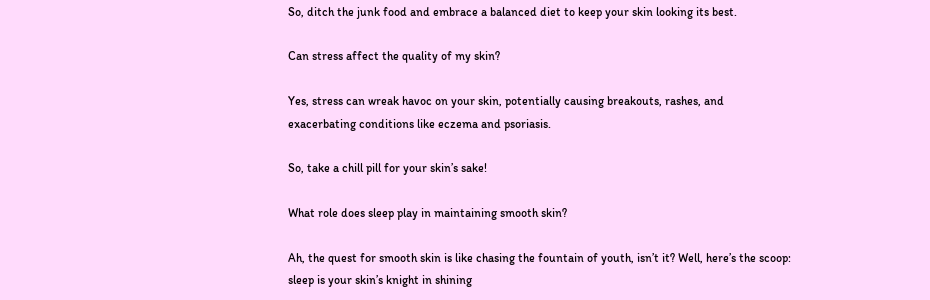So, ditch the junk food and embrace a balanced diet to keep your skin looking its best.

Can stress affect the quality of my skin?

Yes, stress can wreak havoc on your skin, potentially causing breakouts, rashes, and exacerbating conditions like eczema and psoriasis.

So, take a chill pill for your skin’s sake!

What role does sleep play in maintaining smooth skin?

Ah, the quest for smooth skin is like chasing the fountain of youth, isn’t it? Well, here’s the scoop: sleep is your skin’s knight in shining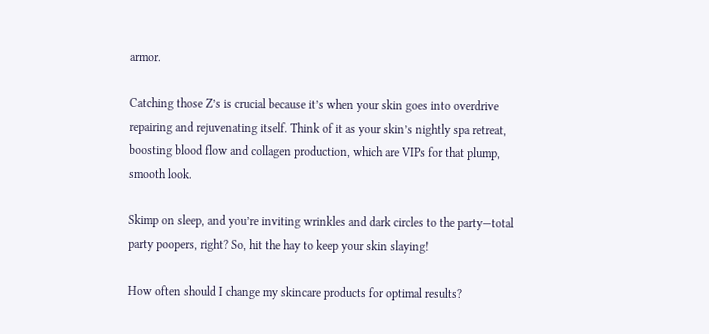armor.

Catching those Z’s is crucial because it’s when your skin goes into overdrive repairing and rejuvenating itself. Think of it as your skin’s nightly spa retreat, boosting blood flow and collagen production, which are VIPs for that plump, smooth look.

Skimp on sleep, and you’re inviting wrinkles and dark circles to the party—total party poopers, right? So, hit the hay to keep your skin slaying!

How often should I change my skincare products for optimal results?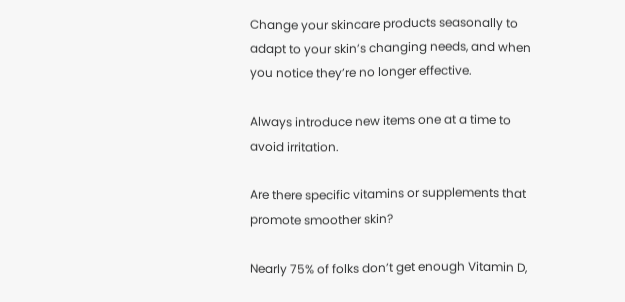Change your skincare products seasonally to adapt to your skin’s changing needs, and when you notice they’re no longer effective.

Always introduce new items one at a time to avoid irritation.

Are there specific vitamins or supplements that promote smoother skin?

Nearly 75% of folks don’t get enough Vitamin D,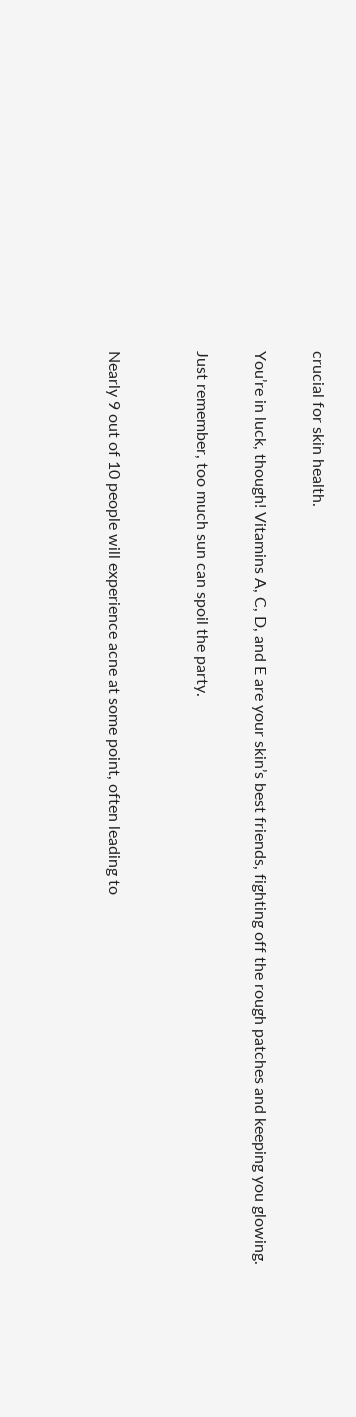crucial for skin health.

You’re in luck, though! Vitamins A, C, D, and E are your skin’s best friends, fighting off the rough patches and keeping you glowing.

Just remember, too much sun can spoil the party.


Nearly 9 out of 10 people will experience acne at some point, often leading to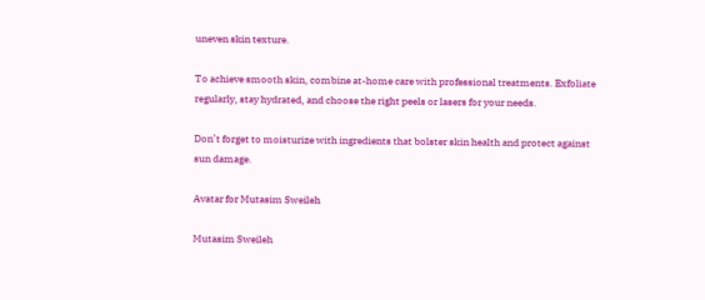uneven skin texture.

To achieve smooth skin, combine at-home care with professional treatments. Exfoliate regularly, stay hydrated, and choose the right peels or lasers for your needs.

Don’t forget to moisturize with ingredients that bolster skin health and protect against sun damage.

Avatar for Mutasim Sweileh

Mutasim Sweileh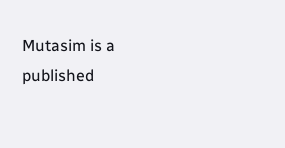Mutasim is a published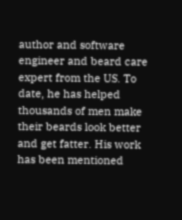author and software engineer and beard care expert from the US. To date, he has helped thousands of men make their beards look better and get fatter. His work has been mentioned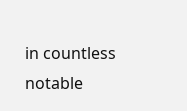in countless notable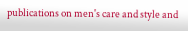publications on men's care and style and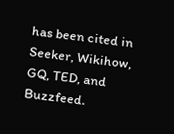has been cited in Seeker, Wikihow, GQ, TED, and Buzzfeed.